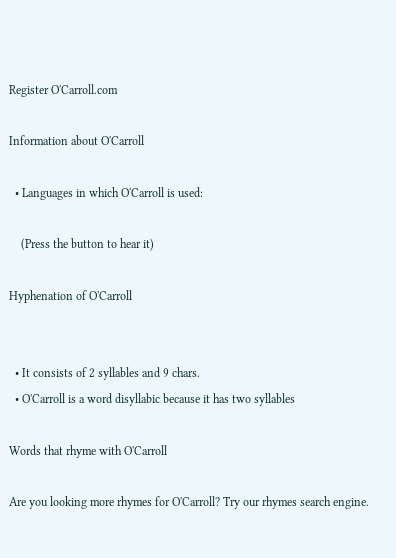Register O'Carroll.com

Information about O'Carroll

  • Languages in which O'Carroll is used:

    (Press the button to hear it)

Hyphenation of O'Carroll


  • It consists of 2 syllables and 9 chars.
  • O'Carroll is a word disyllabic because it has two syllables

Words that rhyme with O'Carroll

Are you looking more rhymes for O'Carroll? Try our rhymes search engine.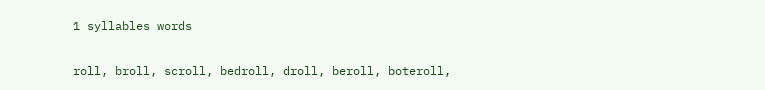1 syllables words

roll, broll, scroll, bedroll, droll, beroll, boteroll,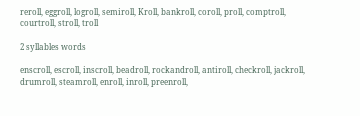reroll, eggroll, logroll, semiroll, Kroll, bankroll, coroll, proll, comptroll, courtroll, stroll, troll

2 syllables words

enscroll, escroll, inscroll, beadroll, rockandroll, antiroll, checkroll, jackroll, drumroll, steamroll, enroll, inroll, preenroll,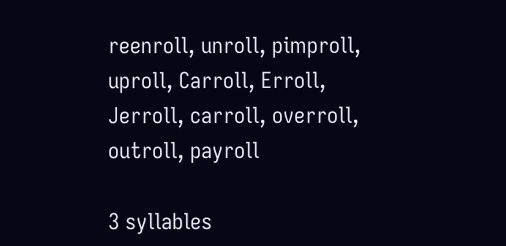reenroll, unroll, pimproll, uproll, Carroll, Erroll, Jerroll, carroll, overroll, outroll, payroll

3 syllables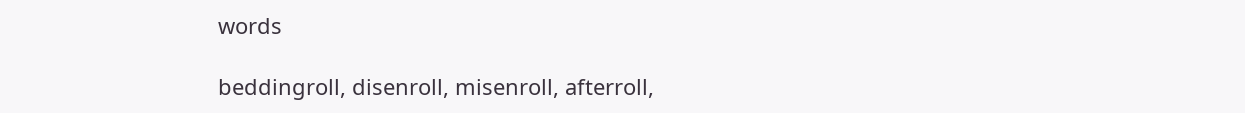words

beddingroll, disenroll, misenroll, afterroll,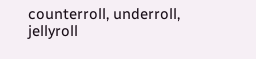counterroll, underroll, jellyroll